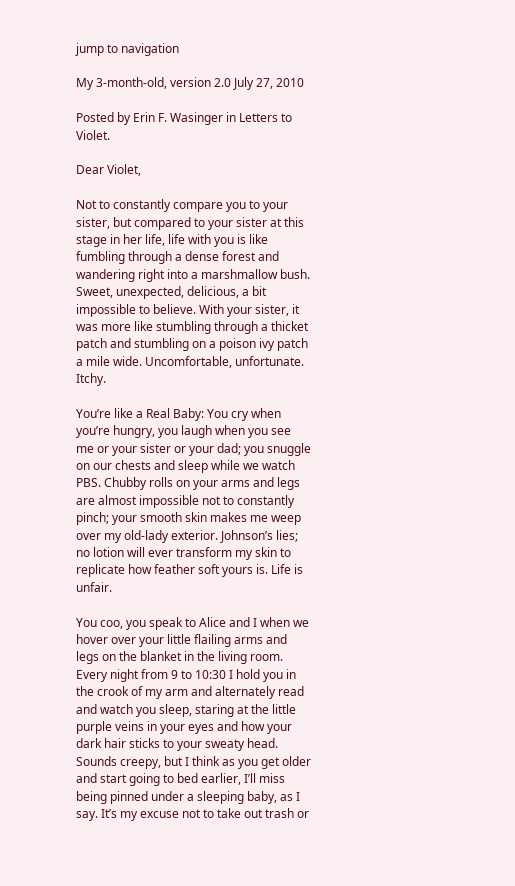jump to navigation

My 3-month-old, version 2.0 July 27, 2010

Posted by Erin F. Wasinger in Letters to Violet.

Dear Violet,

Not to constantly compare you to your sister, but compared to your sister at this stage in her life, life with you is like fumbling through a dense forest and wandering right into a marshmallow bush. Sweet, unexpected, delicious, a bit impossible to believe. With your sister, it was more like stumbling through a thicket patch and stumbling on a poison ivy patch a mile wide. Uncomfortable, unfortunate. Itchy.

You’re like a Real Baby: You cry when you’re hungry, you laugh when you see me or your sister or your dad; you snuggle on our chests and sleep while we watch PBS. Chubby rolls on your arms and legs are almost impossible not to constantly pinch; your smooth skin makes me weep over my old-lady exterior. Johnson’s lies; no lotion will ever transform my skin to replicate how feather soft yours is. Life is unfair.

You coo, you speak to Alice and I when we hover over your little flailing arms and legs on the blanket in the living room. Every night from 9 to 10:30 I hold you in the crook of my arm and alternately read and watch you sleep, staring at the little purple veins in your eyes and how your dark hair sticks to your sweaty head. Sounds creepy, but I think as you get older and start going to bed earlier, I’ll miss being pinned under a sleeping baby, as I say. It’s my excuse not to take out trash or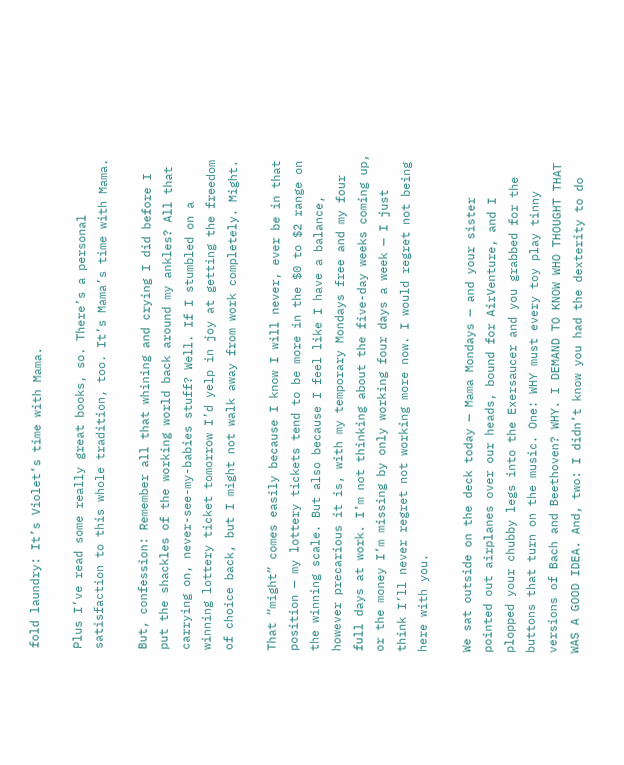fold laundry: It’s Violet’s time with Mama.

Plus I’ve read some really great books, so. There’s a personal satisfaction to this whole tradition, too. It’s Mama’s time with Mama.

But, confession: Remember all that whining and crying I did before I put the shackles of the working world back around my ankles? All that carrying on, never-see-my-babies stuff? Well. If I stumbled on a winning lottery ticket tomorrow I’d yelp in joy at getting the freedom of choice back, but I might not walk away from work completely. Might.

That “might” comes easily because I know I will never, ever be in that position — my lottery tickets tend to be more in the $0 to $2 range on the winning scale. But also because I feel like I have a balance, however precarious it is, with my temporary Mondays free and my four full days at work. I’m not thinking about the five-day weeks coming up, or the money I’m missing by only working four days a week — I just think I’ll never regret not working more now. I would regret not being here with you.

We sat outside on the deck today — Mama Mondays — and your sister pointed out airplanes over our heads, bound for AirVenture, and I plopped your chubby legs into the Exersaucer and you grabbed for the buttons that turn on the music. One: WHY must every toy play tinny versions of Bach and Beethoven? WHY. I DEMAND TO KNOW WHO THOUGHT THAT WAS A GOOD IDEA. And, two: I didn’t know you had the dexterity to do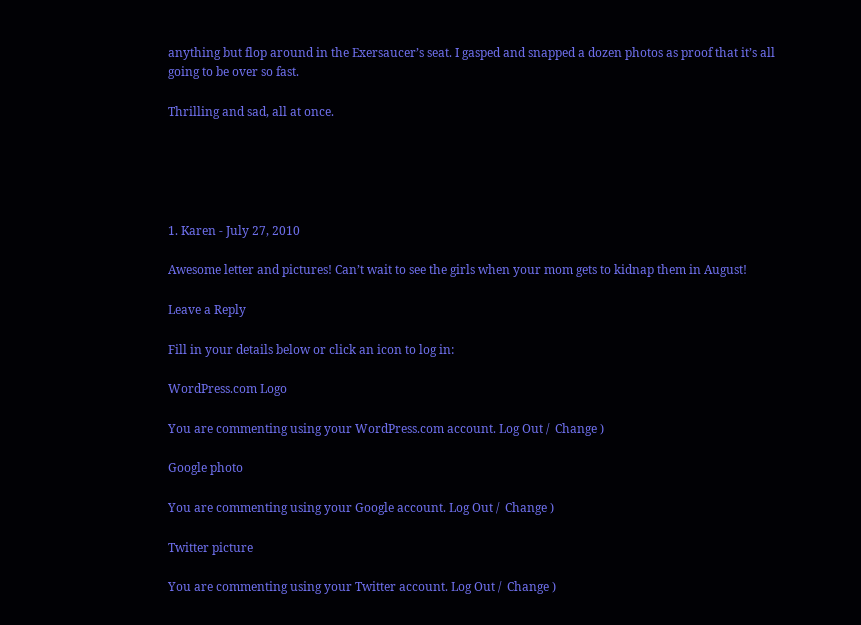anything but flop around in the Exersaucer’s seat. I gasped and snapped a dozen photos as proof that it’s all going to be over so fast.

Thrilling and sad, all at once.





1. Karen - July 27, 2010

Awesome letter and pictures! Can’t wait to see the girls when your mom gets to kidnap them in August!

Leave a Reply

Fill in your details below or click an icon to log in:

WordPress.com Logo

You are commenting using your WordPress.com account. Log Out /  Change )

Google photo

You are commenting using your Google account. Log Out /  Change )

Twitter picture

You are commenting using your Twitter account. Log Out /  Change )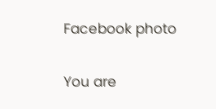Facebook photo

You are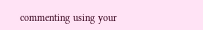commenting using your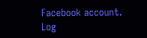Facebook account. Log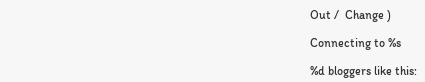Out /  Change )

Connecting to %s

%d bloggers like this: